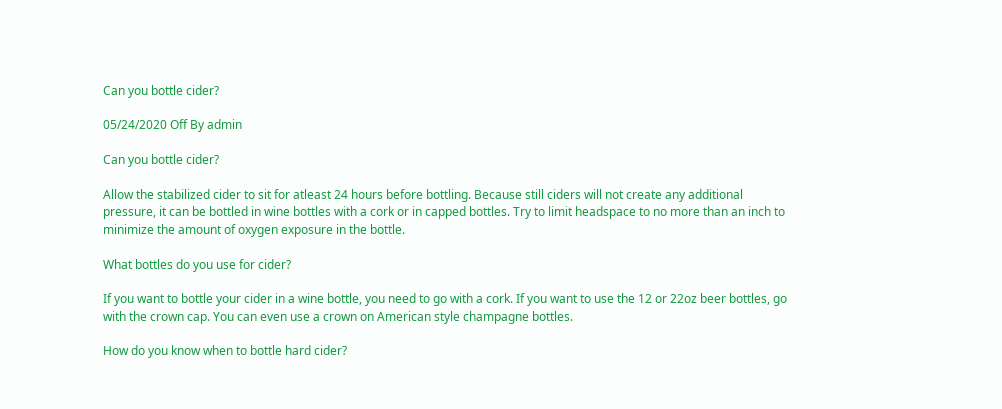Can you bottle cider?

05/24/2020 Off By admin

Can you bottle cider?

Allow the stabilized cider to sit for atleast 24 hours before bottling. Because still ciders will not create any additional pressure, it can be bottled in wine bottles with a cork or in capped bottles. Try to limit headspace to no more than an inch to minimize the amount of oxygen exposure in the bottle.

What bottles do you use for cider?

If you want to bottle your cider in a wine bottle, you need to go with a cork. If you want to use the 12 or 22oz beer bottles, go with the crown cap. You can even use a crown on American style champagne bottles.

How do you know when to bottle hard cider?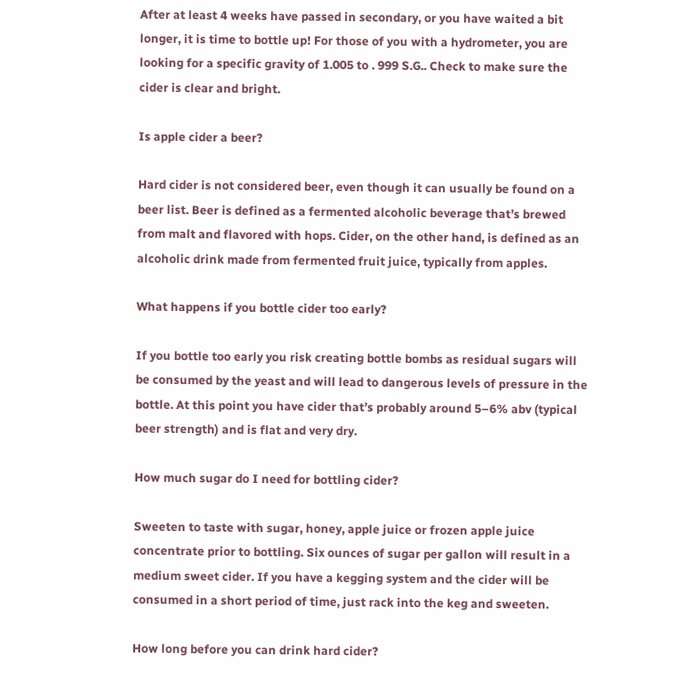After at least 4 weeks have passed in secondary, or you have waited a bit longer, it is time to bottle up! For those of you with a hydrometer, you are looking for a specific gravity of 1.005 to . 999 S.G.. Check to make sure the cider is clear and bright.

Is apple cider a beer?

Hard cider is not considered beer, even though it can usually be found on a beer list. Beer is defined as a fermented alcoholic beverage that’s brewed from malt and flavored with hops. Cider, on the other hand, is defined as an alcoholic drink made from fermented fruit juice, typically from apples.

What happens if you bottle cider too early?

If you bottle too early you risk creating bottle bombs as residual sugars will be consumed by the yeast and will lead to dangerous levels of pressure in the bottle. At this point you have cider that’s probably around 5–6% abv (typical beer strength) and is flat and very dry.

How much sugar do I need for bottling cider?

Sweeten to taste with sugar, honey, apple juice or frozen apple juice concentrate prior to bottling. Six ounces of sugar per gallon will result in a medium sweet cider. If you have a kegging system and the cider will be consumed in a short period of time, just rack into the keg and sweeten.

How long before you can drink hard cider?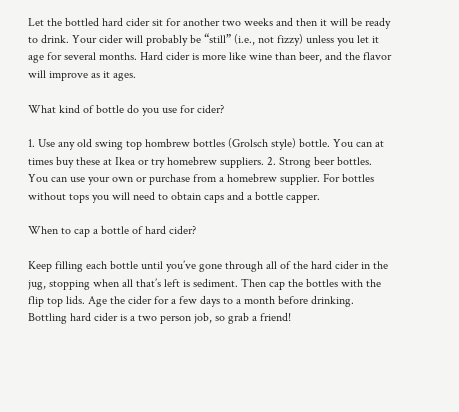Let the bottled hard cider sit for another two weeks and then it will be ready to drink. Your cider will probably be “still” (i.e., not fizzy) unless you let it age for several months. Hard cider is more like wine than beer, and the flavor will improve as it ages.

What kind of bottle do you use for cider?

1. Use any old swing top hombrew bottles (Grolsch style) bottle. You can at times buy these at Ikea or try homebrew suppliers. 2. Strong beer bottles. You can use your own or purchase from a homebrew supplier. For bottles without tops you will need to obtain caps and a bottle capper.

When to cap a bottle of hard cider?

Keep filling each bottle until you’ve gone through all of the hard cider in the jug, stopping when all that’s left is sediment. Then cap the bottles with the flip top lids. Age the cider for a few days to a month before drinking. Bottling hard cider is a two person job, so grab a friend!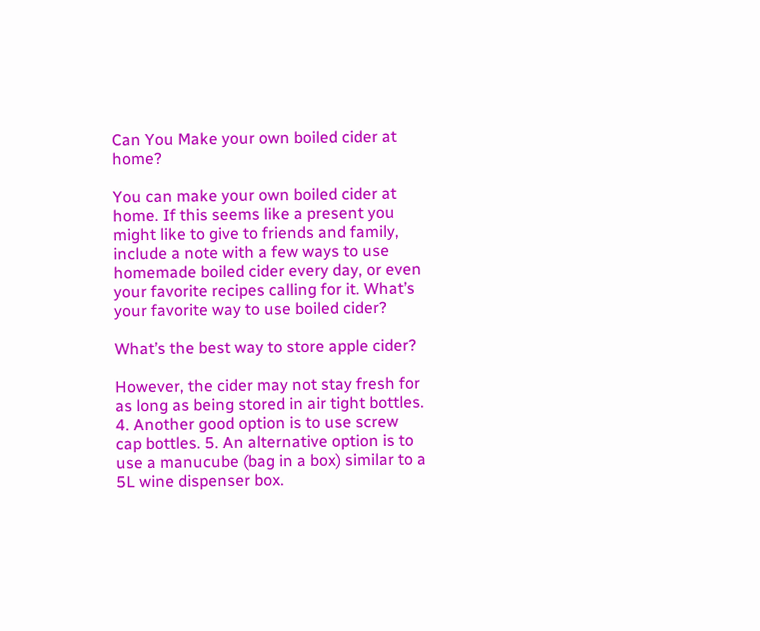Can You Make your own boiled cider at home?

You can make your own boiled cider at home. If this seems like a present you might like to give to friends and family, include a note with a few ways to use homemade boiled cider every day, or even your favorite recipes calling for it. What’s your favorite way to use boiled cider?

What’s the best way to store apple cider?

However, the cider may not stay fresh for as long as being stored in air tight bottles. 4. Another good option is to use screw cap bottles. 5. An alternative option is to use a manucube (bag in a box) similar to a 5L wine dispenser box.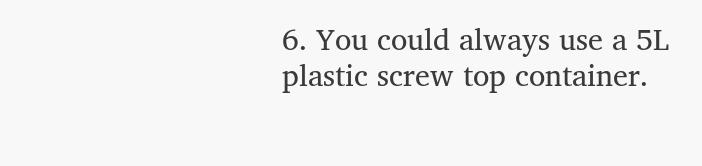6. You could always use a 5L plastic screw top container.